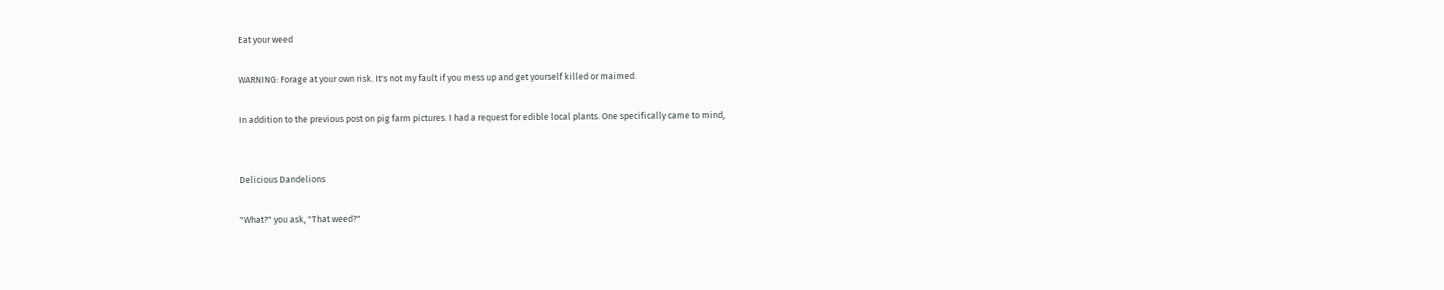Eat your weed

WARNING: Forage at your own risk. It's not my fault if you mess up and get yourself killed or maimed.

In addition to the previous post on pig farm pictures. I had a request for edible local plants. One specifically came to mind,


Delicious Dandelions

"What?" you ask, "That weed?"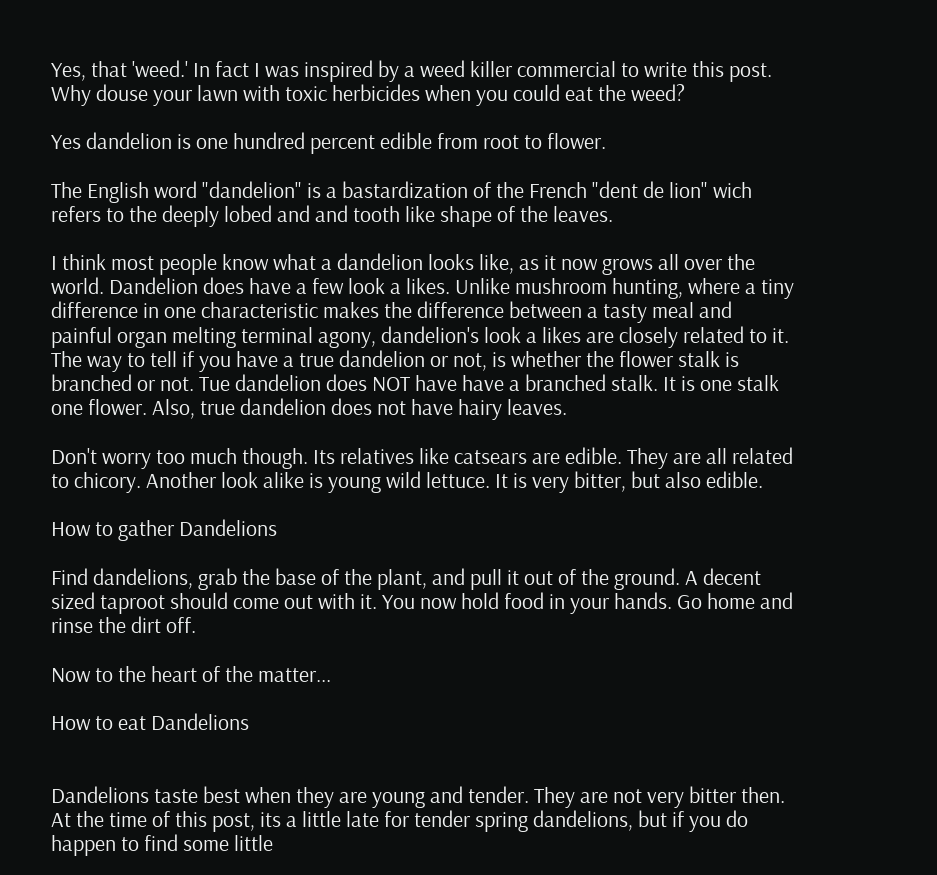Yes, that 'weed.' In fact I was inspired by a weed killer commercial to write this post. Why douse your lawn with toxic herbicides when you could eat the weed?

Yes dandelion is one hundred percent edible from root to flower.

The English word "dandelion" is a bastardization of the French "dent de lion" wich refers to the deeply lobed and and tooth like shape of the leaves.

I think most people know what a dandelion looks like, as it now grows all over the world. Dandelion does have a few look a likes. Unlike mushroom hunting, where a tiny difference in one characteristic makes the difference between a tasty meal and painful organ melting terminal agony, dandelion's look a likes are closely related to it. The way to tell if you have a true dandelion or not, is whether the flower stalk is branched or not. Tue dandelion does NOT have have a branched stalk. It is one stalk one flower. Also, true dandelion does not have hairy leaves.

Don't worry too much though. Its relatives like catsears are edible. They are all related to chicory. Another look alike is young wild lettuce. It is very bitter, but also edible.

How to gather Dandelions

Find dandelions, grab the base of the plant, and pull it out of the ground. A decent sized taproot should come out with it. You now hold food in your hands. Go home and rinse the dirt off.

Now to the heart of the matter...

How to eat Dandelions


Dandelions taste best when they are young and tender. They are not very bitter then. At the time of this post, its a little late for tender spring dandelions, but if you do happen to find some little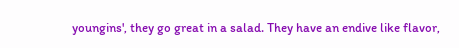youngins', they go great in a salad. They have an endive like flavor,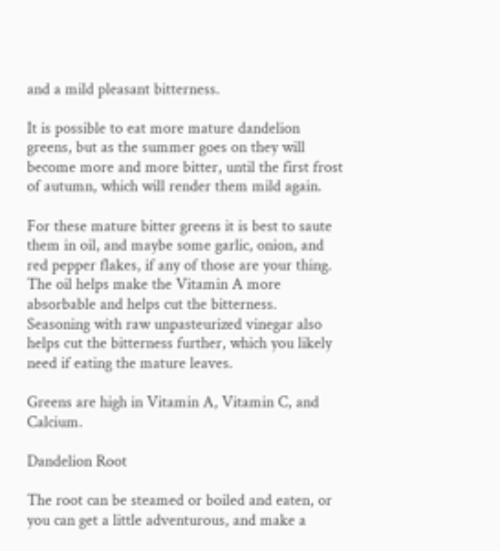and a mild pleasant bitterness.

It is possible to eat more mature dandelion greens, but as the summer goes on they will become more and more bitter, until the first frost of autumn, which will render them mild again.

For these mature bitter greens it is best to saute them in oil, and maybe some garlic, onion, and red pepper flakes, if any of those are your thing. The oil helps make the Vitamin A more absorbable and helps cut the bitterness. Seasoning with raw unpasteurized vinegar also helps cut the bitterness further, which you likely need if eating the mature leaves.

Greens are high in Vitamin A, Vitamin C, and Calcium.

Dandelion Root

The root can be steamed or boiled and eaten, or you can get a little adventurous, and make a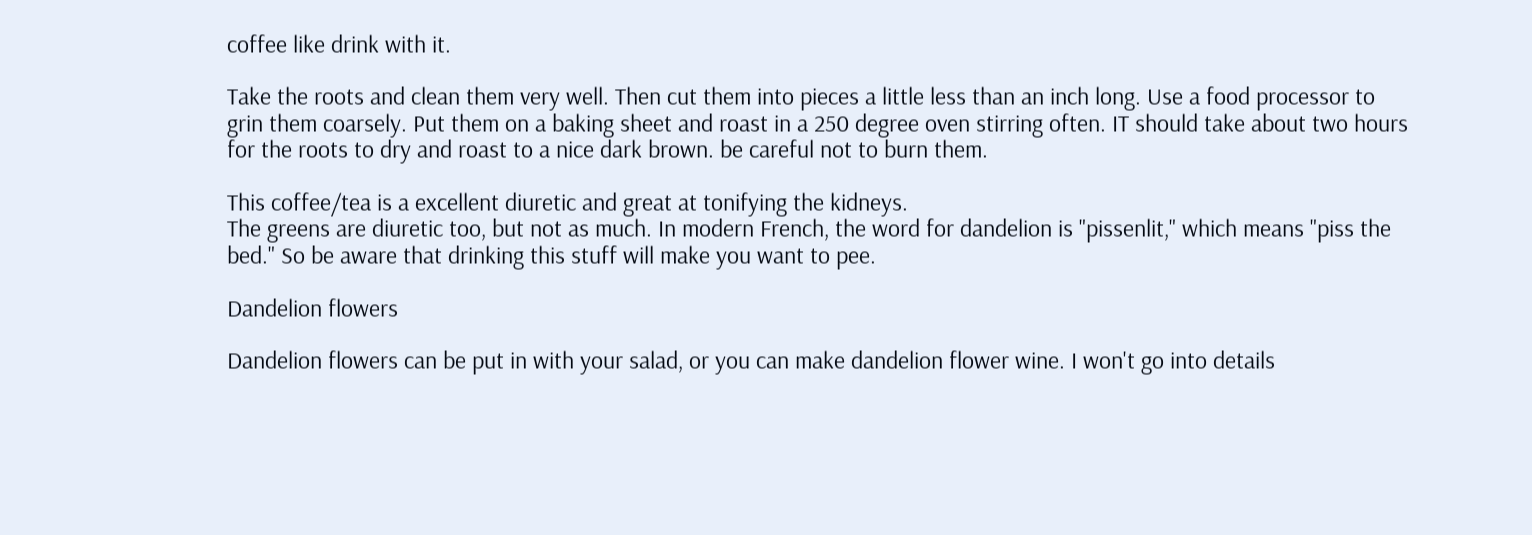coffee like drink with it.

Take the roots and clean them very well. Then cut them into pieces a little less than an inch long. Use a food processor to grin them coarsely. Put them on a baking sheet and roast in a 250 degree oven stirring often. IT should take about two hours for the roots to dry and roast to a nice dark brown. be careful not to burn them.

This coffee/tea is a excellent diuretic and great at tonifying the kidneys.
The greens are diuretic too, but not as much. In modern French, the word for dandelion is "pissenlit," which means "piss the bed." So be aware that drinking this stuff will make you want to pee.

Dandelion flowers

Dandelion flowers can be put in with your salad, or you can make dandelion flower wine. I won't go into details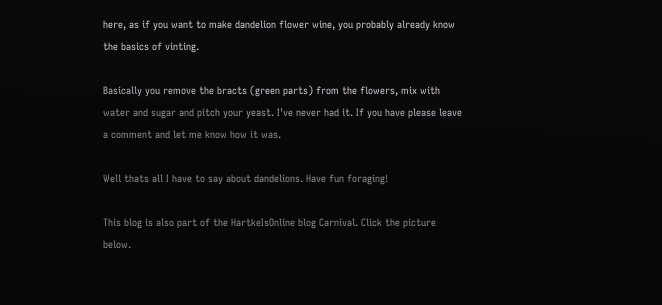here, as if you want to make dandelion flower wine, you probably already know the basics of vinting.

Basically you remove the bracts (green parts) from the flowers, mix with water and sugar and pitch your yeast. I've never had it. If you have please leave a comment and let me know how it was.

Well thats all I have to say about dandelions. Have fun foraging!

This blog is also part of the HartkeIsOnline blog Carnival. Click the picture below.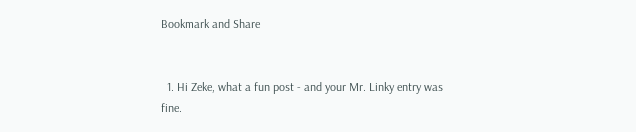Bookmark and Share


  1. Hi Zeke, what a fun post - and your Mr. Linky entry was fine.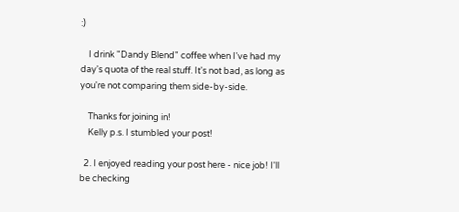:)

    I drink "Dandy Blend" coffee when I've had my day's quota of the real stuff. It's not bad, as long as you're not comparing them side-by-side.

    Thanks for joining in!
    Kelly p.s. I stumbled your post!

  2. I enjoyed reading your post here - nice job! I'll be checking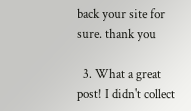back your site for sure. thank you

  3. What a great post! I didn't collect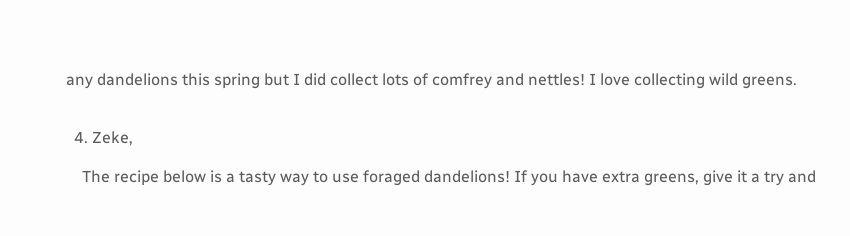any dandelions this spring but I did collect lots of comfrey and nettles! I love collecting wild greens.


  4. Zeke,

    The recipe below is a tasty way to use foraged dandelions! If you have extra greens, give it a try and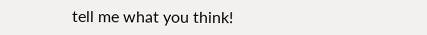tell me what you think!